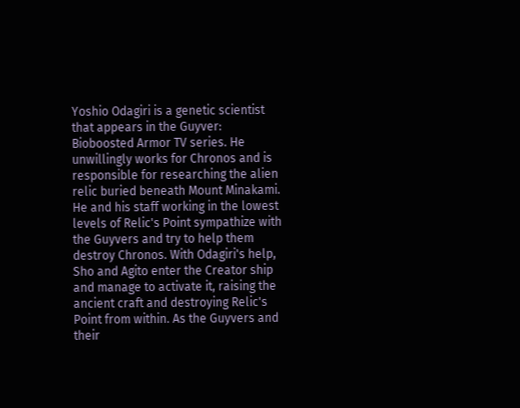Yoshio Odagiri is a genetic scientist that appears in the Guyver: Bioboosted Armor TV series. He unwillingly works for Chronos and is responsible for researching the alien relic buried beneath Mount Minakami. He and his staff working in the lowest levels of Relic's Point sympathize with the Guyvers and try to help them destroy Chronos. With Odagiri's help, Sho and Agito enter the Creator ship and manage to activate it, raising the ancient craft and destroying Relic's Point from within. As the Guyvers and their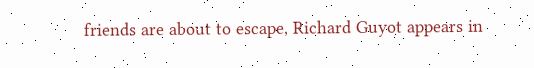friends are about to escape, Richard Guyot appears in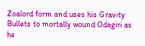Zoalord form and uses his Gravity Bullets to mortally wound Odagiri as he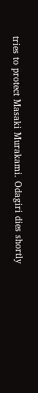tries to protect Masaki Murakami. Odagiri dies shortly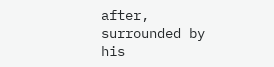after, surrounded by his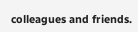colleagues and friends.